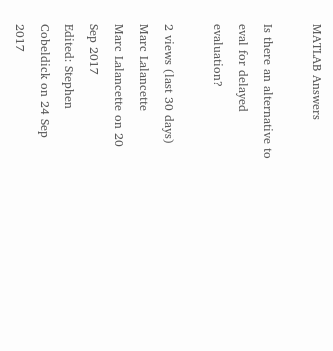MATLAB Answers

Is there an alternative to eval for delayed evaluation?

2 views (last 30 days)
Marc Lalancette
Marc Lalancette on 20 Sep 2017
Edited: Stephen Cobeldick on 24 Sep 2017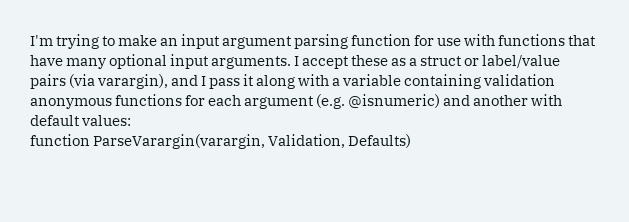I'm trying to make an input argument parsing function for use with functions that have many optional input arguments. I accept these as a struct or label/value pairs (via varargin), and I pass it along with a variable containing validation anonymous functions for each argument (e.g. @isnumeric) and another with default values:
function ParseVarargin(varargin, Validation, Defaults)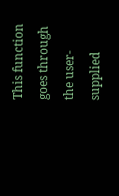This function goes through the user-supplied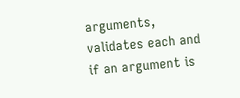arguments, validates each and if an argument is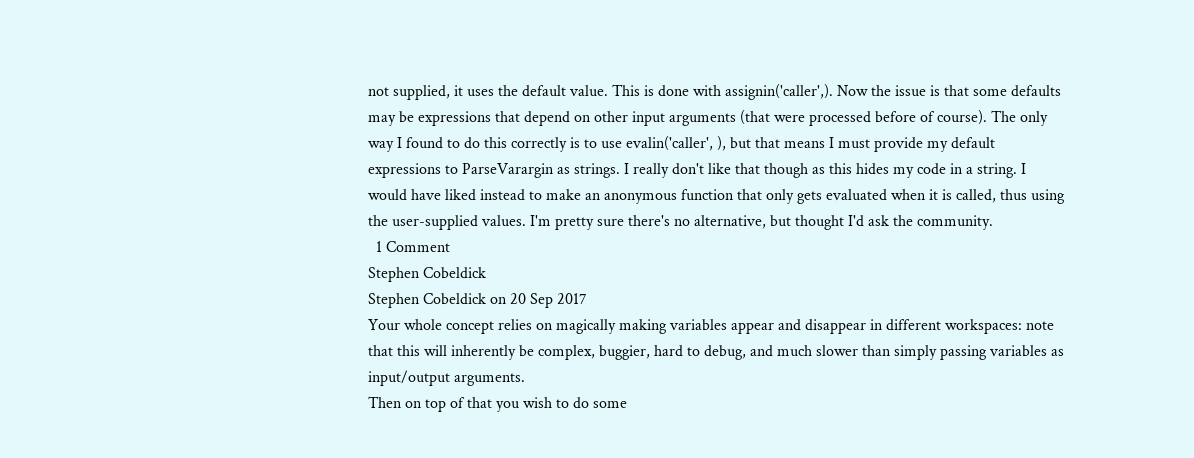not supplied, it uses the default value. This is done with assignin('caller',). Now the issue is that some defaults may be expressions that depend on other input arguments (that were processed before of course). The only way I found to do this correctly is to use evalin('caller', ), but that means I must provide my default expressions to ParseVarargin as strings. I really don't like that though as this hides my code in a string. I would have liked instead to make an anonymous function that only gets evaluated when it is called, thus using the user-supplied values. I'm pretty sure there's no alternative, but thought I'd ask the community.
  1 Comment
Stephen Cobeldick
Stephen Cobeldick on 20 Sep 2017
Your whole concept relies on magically making variables appear and disappear in different workspaces: note that this will inherently be complex, buggier, hard to debug, and much slower than simply passing variables as input/output arguments.
Then on top of that you wish to do some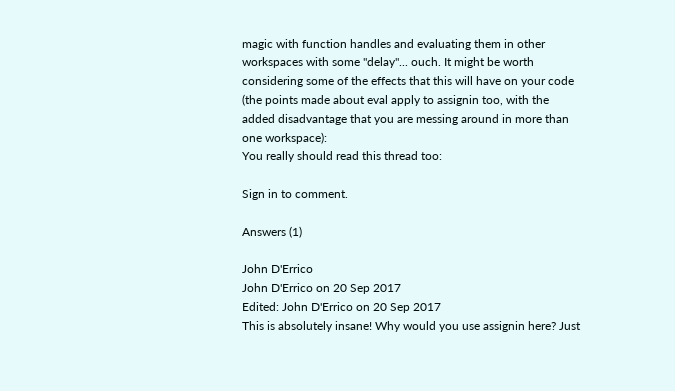magic with function handles and evaluating them in other workspaces with some "delay"... ouch. It might be worth considering some of the effects that this will have on your code (the points made about eval apply to assignin too, with the added disadvantage that you are messing around in more than one workspace):
You really should read this thread too:

Sign in to comment.

Answers (1)

John D'Errico
John D'Errico on 20 Sep 2017
Edited: John D'Errico on 20 Sep 2017
This is absolutely insane! Why would you use assignin here? Just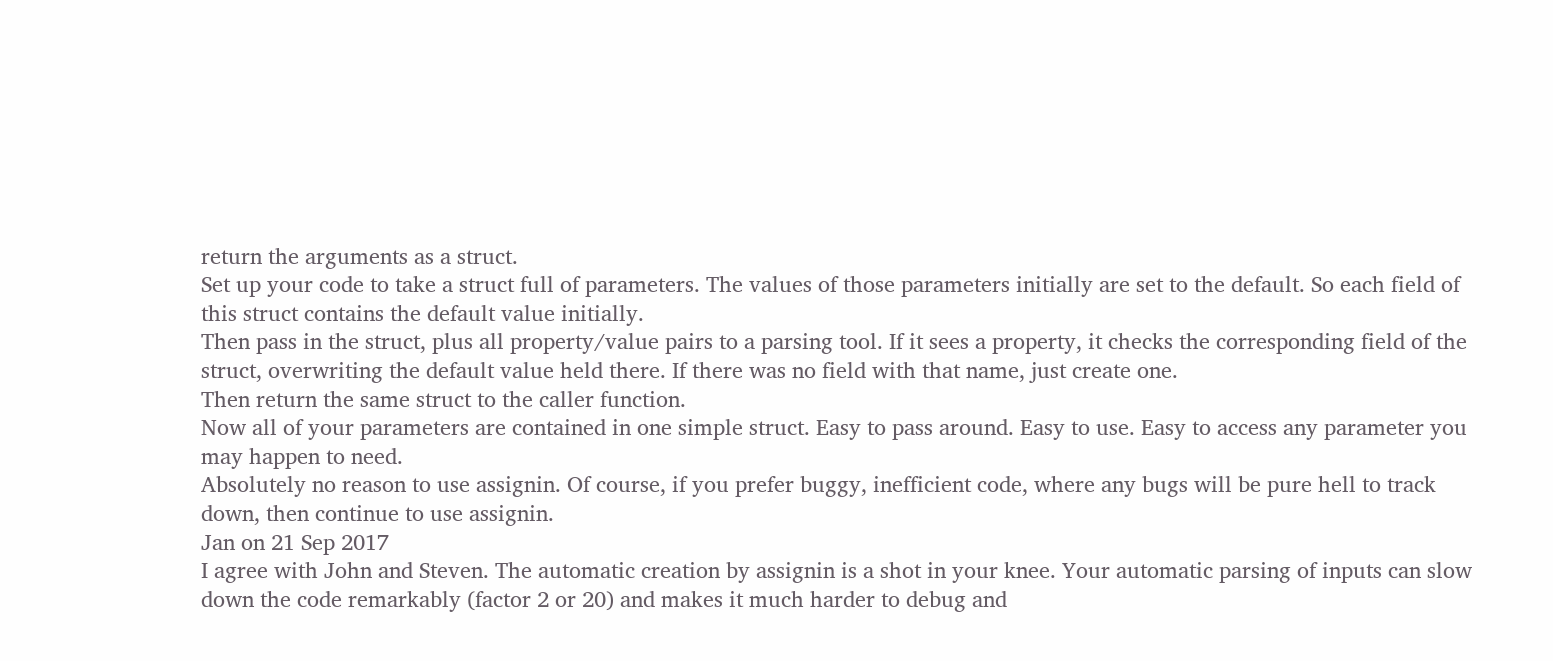return the arguments as a struct.
Set up your code to take a struct full of parameters. The values of those parameters initially are set to the default. So each field of this struct contains the default value initially.
Then pass in the struct, plus all property/value pairs to a parsing tool. If it sees a property, it checks the corresponding field of the struct, overwriting the default value held there. If there was no field with that name, just create one.
Then return the same struct to the caller function.
Now all of your parameters are contained in one simple struct. Easy to pass around. Easy to use. Easy to access any parameter you may happen to need.
Absolutely no reason to use assignin. Of course, if you prefer buggy, inefficient code, where any bugs will be pure hell to track down, then continue to use assignin.
Jan on 21 Sep 2017
I agree with John and Steven. The automatic creation by assignin is a shot in your knee. Your automatic parsing of inputs can slow down the code remarkably (factor 2 or 20) and makes it much harder to debug and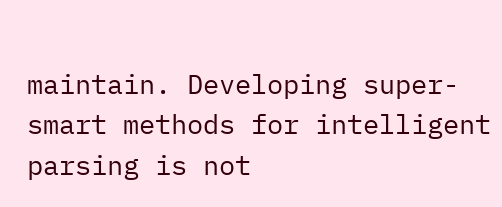maintain. Developing super-smart methods for intelligent parsing is not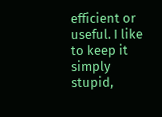efficient or useful. I like to keep it simply stupid,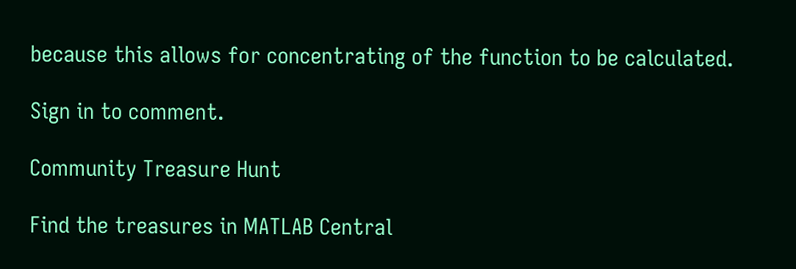because this allows for concentrating of the function to be calculated.

Sign in to comment.

Community Treasure Hunt

Find the treasures in MATLAB Central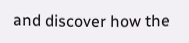and discover how the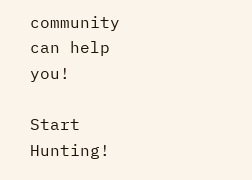community can help you!

Start Hunting!